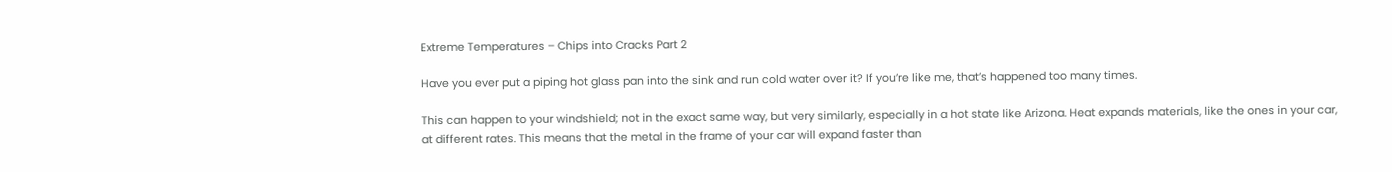Extreme Temperatures – Chips into Cracks Part 2

Have you ever put a piping hot glass pan into the sink and run cold water over it? If you’re like me, that’s happened too many times.

This can happen to your windshield; not in the exact same way, but very similarly, especially in a hot state like Arizona. Heat expands materials, like the ones in your car, at different rates. This means that the metal in the frame of your car will expand faster than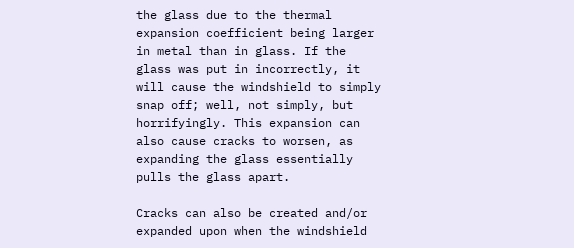the glass due to the thermal expansion coefficient being larger in metal than in glass. If the glass was put in incorrectly, it will cause the windshield to simply snap off; well, not simply, but horrifyingly. This expansion can also cause cracks to worsen, as expanding the glass essentially pulls the glass apart.

Cracks can also be created and/or expanded upon when the windshield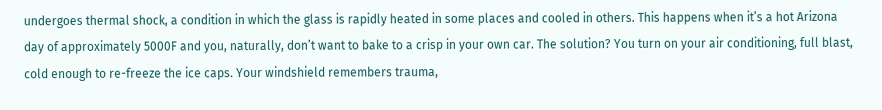undergoes thermal shock, a condition in which the glass is rapidly heated in some places and cooled in others. This happens when it’s a hot Arizona day of approximately 5000F and you, naturally, don’t want to bake to a crisp in your own car. The solution? You turn on your air conditioning, full blast, cold enough to re-freeze the ice caps. Your windshield remembers trauma,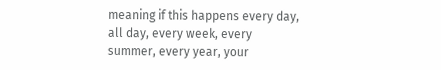meaning if this happens every day, all day, every week, every summer, every year, your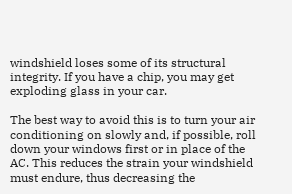windshield loses some of its structural integrity. If you have a chip, you may get exploding glass in your car.

The best way to avoid this is to turn your air conditioning on slowly and, if possible, roll down your windows first or in place of the AC. This reduces the strain your windshield must endure, thus decreasing the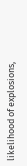likelihood of explosions,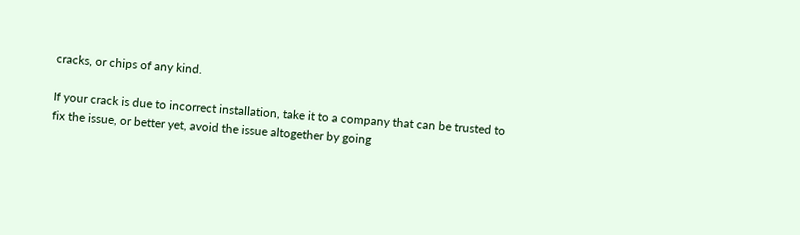cracks, or chips of any kind.

If your crack is due to incorrect installation, take it to a company that can be trusted to fix the issue, or better yet, avoid the issue altogether by going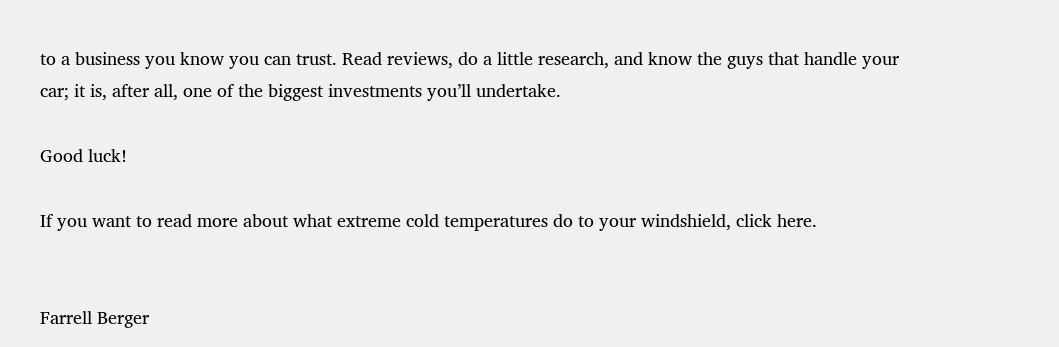to a business you know you can trust. Read reviews, do a little research, and know the guys that handle your car; it is, after all, one of the biggest investments you’ll undertake.

Good luck!

If you want to read more about what extreme cold temperatures do to your windshield, click here.


Farrell Berger